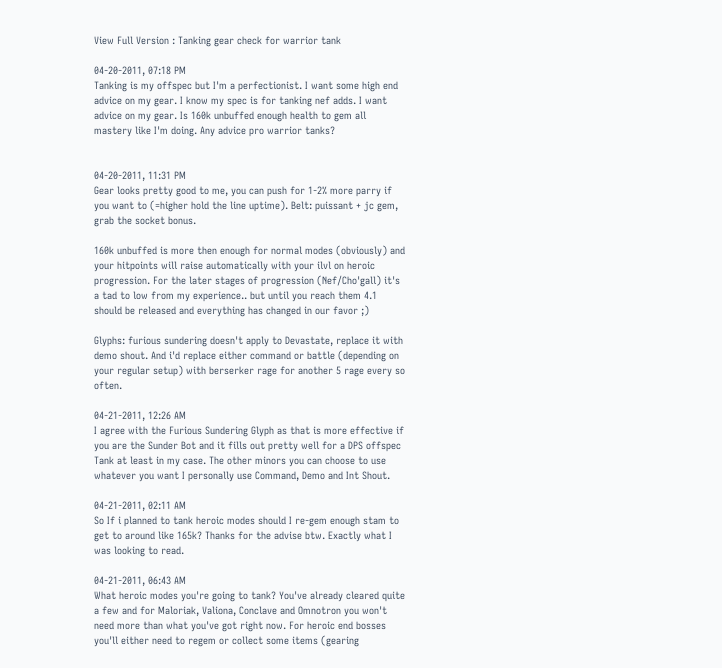View Full Version : Tanking gear check for warrior tank

04-20-2011, 07:18 PM
Tanking is my offspec but I'm a perfectionist. I want some high end advice on my gear. I know my spec is for tanking nef adds. I want advice on my gear. Is 160k unbuffed enough health to gem all mastery like I'm doing. Any advice pro warrior tanks?


04-20-2011, 11:31 PM
Gear looks pretty good to me, you can push for 1-2% more parry if you want to (=higher hold the line uptime). Belt: puissant + jc gem, grab the socket bonus.

160k unbuffed is more then enough for normal modes (obviously) and your hitpoints will raise automatically with your ilvl on heroic progression. For the later stages of progression (Nef/Cho'gall) it's a tad to low from my experience.. but until you reach them 4.1 should be released and everything has changed in our favor ;)

Glyphs: furious sundering doesn't apply to Devastate, replace it with demo shout. And i'd replace either command or battle (depending on your regular setup) with berserker rage for another 5 rage every so often.

04-21-2011, 12:26 AM
I agree with the Furious Sundering Glyph as that is more effective if you are the Sunder Bot and it fills out pretty well for a DPS offspec Tank at least in my case. The other minors you can choose to use whatever you want I personally use Command, Demo and Int Shout.

04-21-2011, 02:11 AM
So If i planned to tank heroic modes should I re-gem enough stam to get to around like 165k? Thanks for the advise btw. Exactly what I was looking to read.

04-21-2011, 06:43 AM
What heroic modes you're going to tank? You've already cleared quite a few and for Maloriak, Valiona, Conclave and Omnotron you won't need more than what you've got right now. For heroic end bosses you'll either need to regem or collect some items (gearing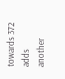towards 372 adds another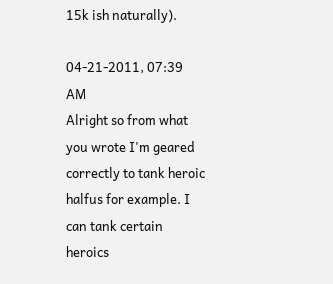15k ish naturally).

04-21-2011, 07:39 AM
Alright so from what you wrote I'm geared correctly to tank heroic halfus for example. I can tank certain heroics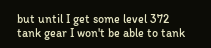but until I get some level 372 tank gear I won't be able to tank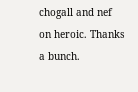chogall and nef on heroic. Thanks a bunch.